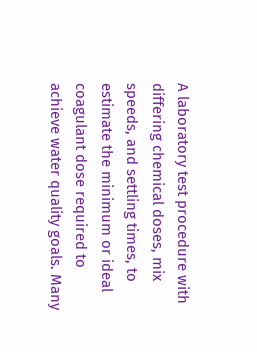A laboratory test procedure with differing chemical doses, mix speeds, and settling times, to estimate the minimum or ideal coagulant dose required to achieve water quality goals. Many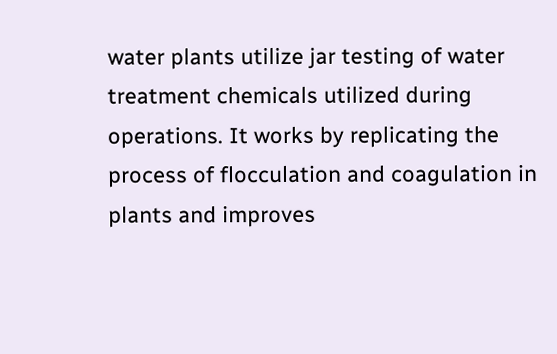water plants utilize jar testing of water treatment chemicals utilized during operations. It works by replicating the process of flocculation and coagulation in plants and improves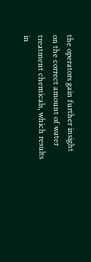the operators gain further insight on the correct amount of water treatment chemicals, which results in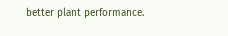better plant performance.